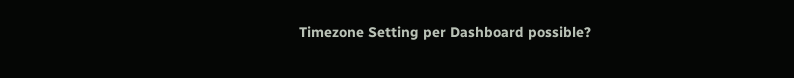Timezone Setting per Dashboard possible?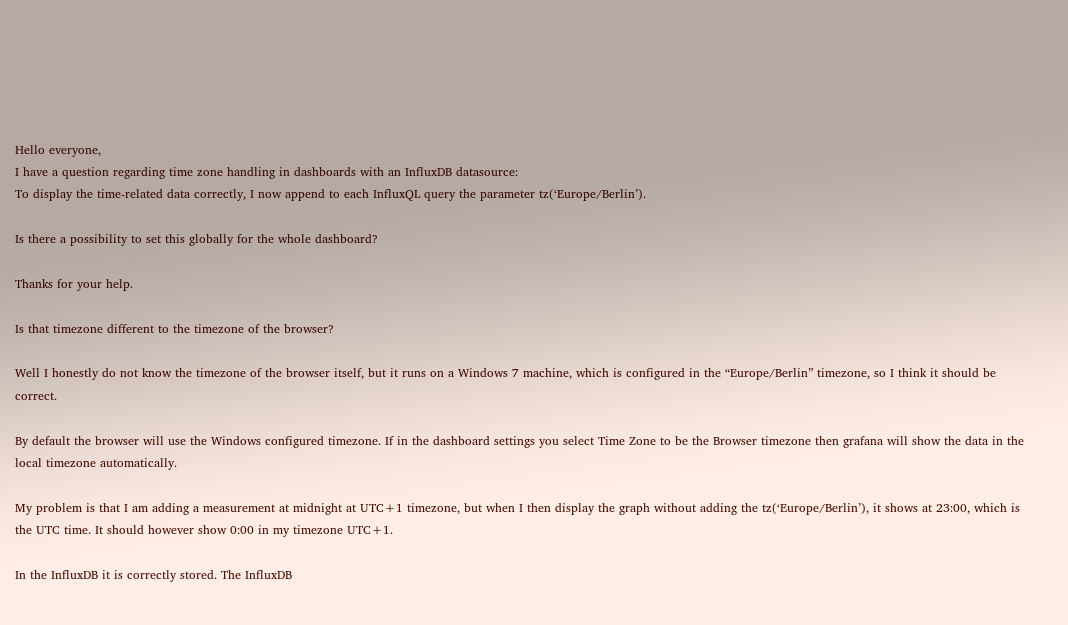Hello everyone,
I have a question regarding time zone handling in dashboards with an InfluxDB datasource:
To display the time-related data correctly, I now append to each InfluxQL query the parameter tz(‘Europe/Berlin’).

Is there a possibility to set this globally for the whole dashboard?

Thanks for your help.

Is that timezone different to the timezone of the browser?

Well I honestly do not know the timezone of the browser itself, but it runs on a Windows 7 machine, which is configured in the “Europe/Berlin” timezone, so I think it should be correct.

By default the browser will use the Windows configured timezone. If in the dashboard settings you select Time Zone to be the Browser timezone then grafana will show the data in the local timezone automatically.

My problem is that I am adding a measurement at midnight at UTC+1 timezone, but when I then display the graph without adding the tz(‘Europe/Berlin’), it shows at 23:00, which is the UTC time. It should however show 0:00 in my timezone UTC+1.

In the InfluxDB it is correctly stored. The InfluxDB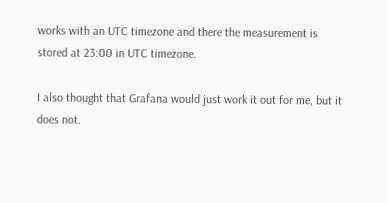works with an UTC timezone and there the measurement is stored at 23:00 in UTC timezone.

I also thought that Grafana would just work it out for me, but it does not.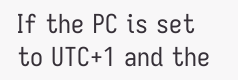If the PC is set to UTC+1 and the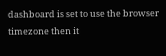dashboard is set to use the browser timezone then it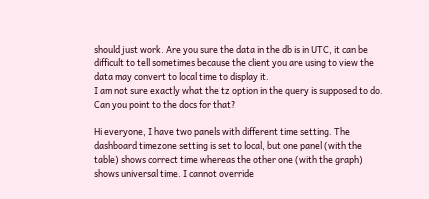should just work. Are you sure the data in the db is in UTC, it can be difficult to tell sometimes because the client you are using to view the data may convert to local time to display it.
I am not sure exactly what the tz option in the query is supposed to do. Can you point to the docs for that?

Hi everyone, I have two panels with different time setting. The dashboard timezone setting is set to local, but one panel (with the table) shows correct time whereas the other one (with the graph) shows universal time. I cannot override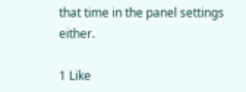that time in the panel settings either.

1 Like